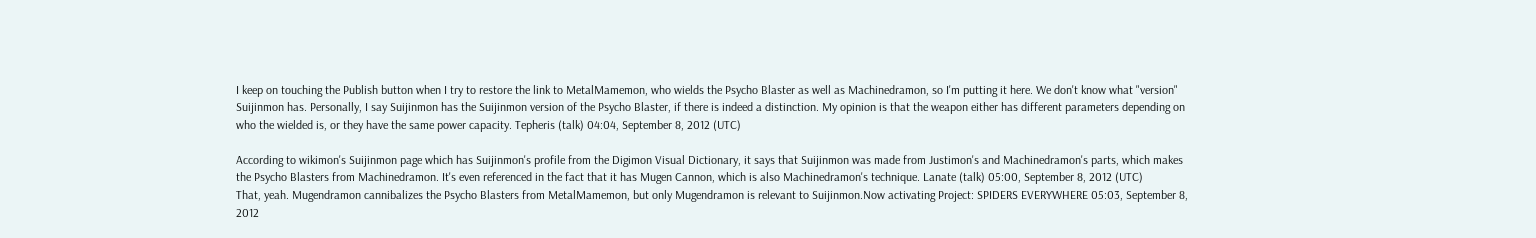I keep on touching the Publish button when I try to restore the link to MetalMamemon, who wields the Psycho Blaster as well as Machinedramon, so I'm putting it here. We don't know what "version" Suijinmon has. Personally, I say Suijinmon has the Suijinmon version of the Psycho Blaster, if there is indeed a distinction. My opinion is that the weapon either has different parameters depending on who the wielded is, or they have the same power capacity. Tepheris (talk) 04:04, September 8, 2012 (UTC)

According to wikimon's Suijinmon page which has Suijinmon's profile from the Digimon Visual Dictionary, it says that Suijinmon was made from Justimon's and Machinedramon's parts, which makes the Psycho Blasters from Machinedramon. It's even referenced in the fact that it has Mugen Cannon, which is also Machinedramon's technique. Lanate (talk) 05:00, September 8, 2012 (UTC)
That, yeah. Mugendramon cannibalizes the Psycho Blasters from MetalMamemon, but only Mugendramon is relevant to Suijinmon.Now activating Project: SPIDERS EVERYWHERE 05:03, September 8, 2012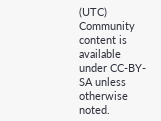(UTC)
Community content is available under CC-BY-SA unless otherwise noted.